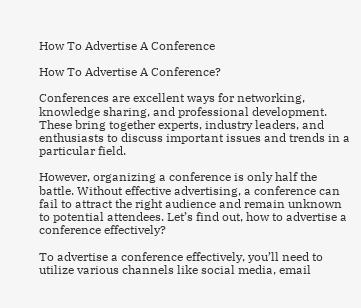How To Advertise A Conference

How To Advertise A Conference?

Conferences are excellent ways for networking, knowledge sharing, and professional development. These bring together experts, industry leaders, and enthusiasts to discuss important issues and trends in a particular field.

However, organizing a conference is only half the battle. Without effective advertising, a conference can fail to attract the right audience and remain unknown to potential attendees. Let’s find out, how to advertise a conference effectively?

To advertise a conference effectively, you’ll need to utilize various channels like social media, email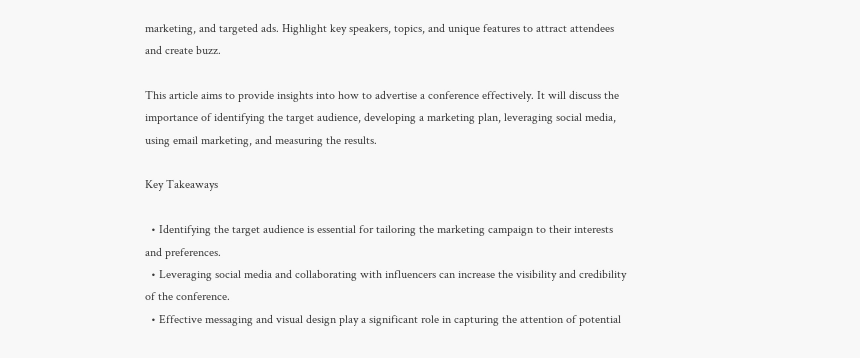marketing, and targeted ads. Highlight key speakers, topics, and unique features to attract attendees and create buzz.

This article aims to provide insights into how to advertise a conference effectively. It will discuss the importance of identifying the target audience, developing a marketing plan, leveraging social media, using email marketing, and measuring the results.

Key Takeaways

  • Identifying the target audience is essential for tailoring the marketing campaign to their interests and preferences.
  • Leveraging social media and collaborating with influencers can increase the visibility and credibility of the conference.
  • Effective messaging and visual design play a significant role in capturing the attention of potential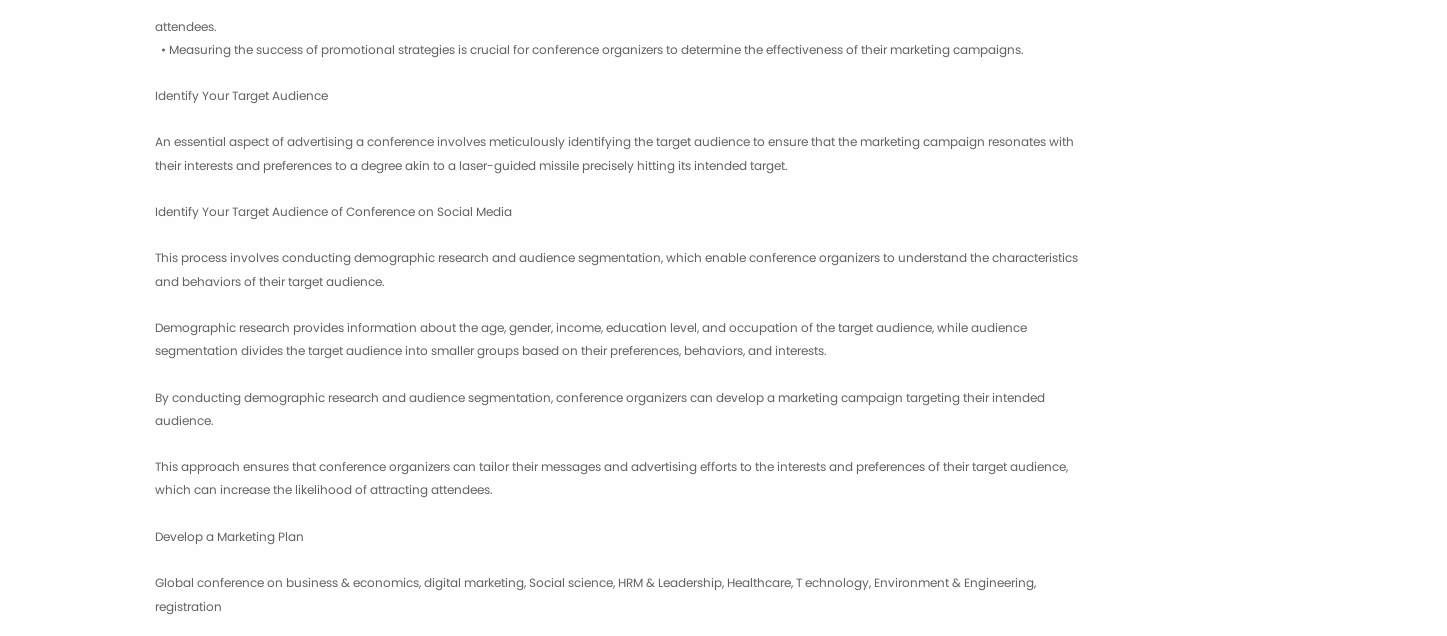attendees.
  • Measuring the success of promotional strategies is crucial for conference organizers to determine the effectiveness of their marketing campaigns.

Identify Your Target Audience

An essential aspect of advertising a conference involves meticulously identifying the target audience to ensure that the marketing campaign resonates with their interests and preferences to a degree akin to a laser-guided missile precisely hitting its intended target.

Identify Your Target Audience of Conference on Social Media

This process involves conducting demographic research and audience segmentation, which enable conference organizers to understand the characteristics and behaviors of their target audience.

Demographic research provides information about the age, gender, income, education level, and occupation of the target audience, while audience segmentation divides the target audience into smaller groups based on their preferences, behaviors, and interests.

By conducting demographic research and audience segmentation, conference organizers can develop a marketing campaign targeting their intended audience.

This approach ensures that conference organizers can tailor their messages and advertising efforts to the interests and preferences of their target audience, which can increase the likelihood of attracting attendees.

Develop a Marketing Plan

Global conference on business & economics, digital marketing, Social science, HRM & Leadership, Healthcare, T echnology, Environment & Engineering, registration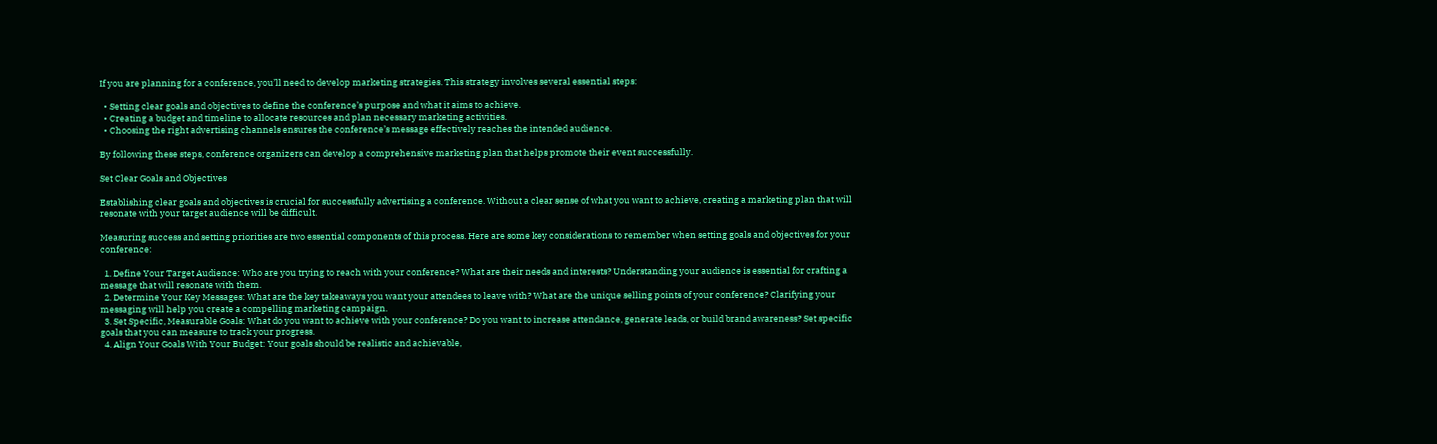If you are planning for a conference, you’ll need to develop marketing strategies. This strategy involves several essential steps:

  • Setting clear goals and objectives to define the conference’s purpose and what it aims to achieve.
  • Creating a budget and timeline to allocate resources and plan necessary marketing activities.
  • Choosing the right advertising channels ensures the conference’s message effectively reaches the intended audience.

By following these steps, conference organizers can develop a comprehensive marketing plan that helps promote their event successfully.

Set Clear Goals and Objectives

Establishing clear goals and objectives is crucial for successfully advertising a conference. Without a clear sense of what you want to achieve, creating a marketing plan that will resonate with your target audience will be difficult.

Measuring success and setting priorities are two essential components of this process. Here are some key considerations to remember when setting goals and objectives for your conference:

  1. Define Your Target Audience: Who are you trying to reach with your conference? What are their needs and interests? Understanding your audience is essential for crafting a message that will resonate with them.
  2. Determine Your Key Messages: What are the key takeaways you want your attendees to leave with? What are the unique selling points of your conference? Clarifying your messaging will help you create a compelling marketing campaign.
  3. Set Specific, Measurable Goals: What do you want to achieve with your conference? Do you want to increase attendance, generate leads, or build brand awareness? Set specific goals that you can measure to track your progress.
  4. Align Your Goals With Your Budget: Your goals should be realistic and achievable,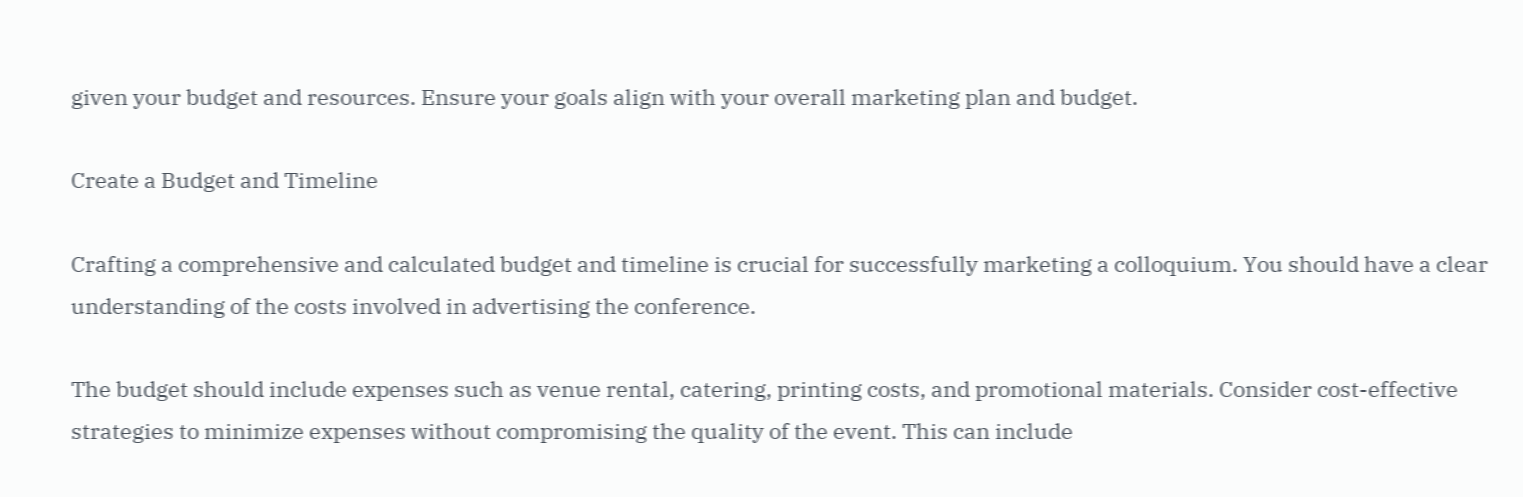given your budget and resources. Ensure your goals align with your overall marketing plan and budget.

Create a Budget and Timeline

Crafting a comprehensive and calculated budget and timeline is crucial for successfully marketing a colloquium. You should have a clear understanding of the costs involved in advertising the conference.

The budget should include expenses such as venue rental, catering, printing costs, and promotional materials. Consider cost-effective strategies to minimize expenses without compromising the quality of the event. This can include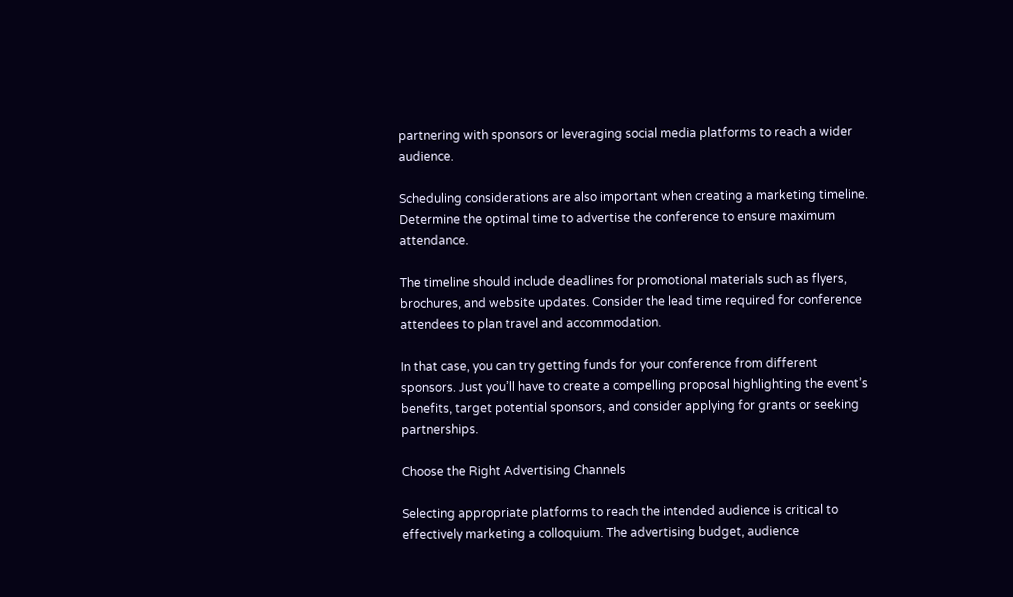partnering with sponsors or leveraging social media platforms to reach a wider audience.

Scheduling considerations are also important when creating a marketing timeline. Determine the optimal time to advertise the conference to ensure maximum attendance.

The timeline should include deadlines for promotional materials such as flyers, brochures, and website updates. Consider the lead time required for conference attendees to plan travel and accommodation.

In that case, you can try getting funds for your conference from different sponsors. Just you’ll have to create a compelling proposal highlighting the event’s benefits, target potential sponsors, and consider applying for grants or seeking partnerships.

Choose the Right Advertising Channels

Selecting appropriate platforms to reach the intended audience is critical to effectively marketing a colloquium. The advertising budget, audience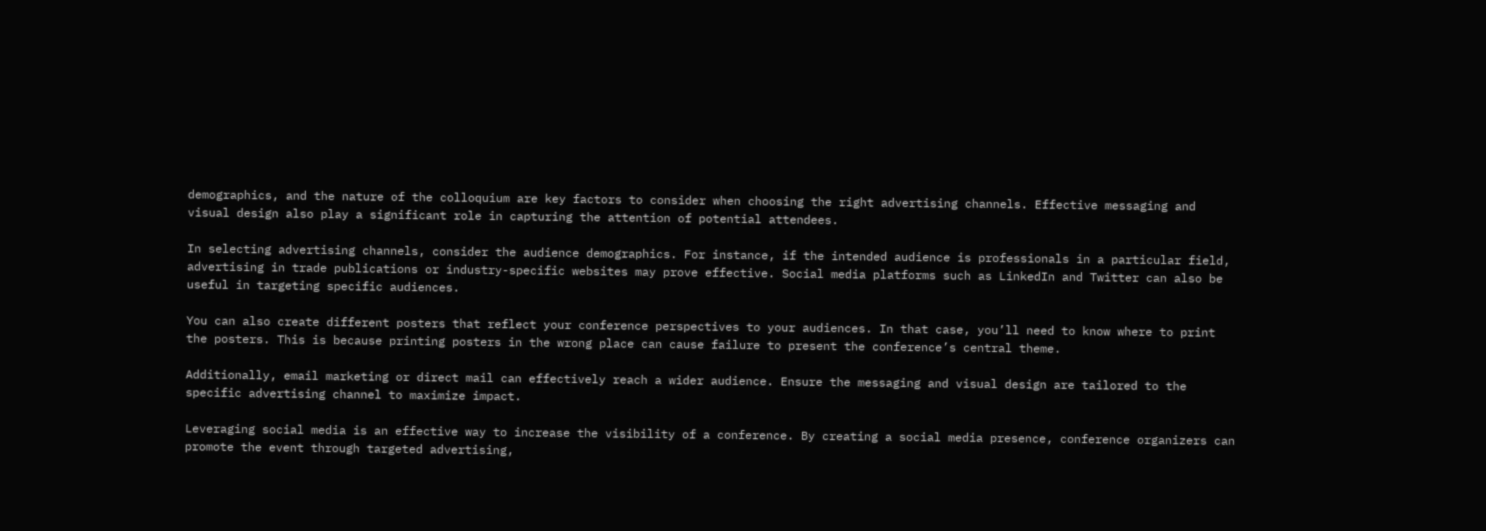demographics, and the nature of the colloquium are key factors to consider when choosing the right advertising channels. Effective messaging and visual design also play a significant role in capturing the attention of potential attendees.

In selecting advertising channels, consider the audience demographics. For instance, if the intended audience is professionals in a particular field, advertising in trade publications or industry-specific websites may prove effective. Social media platforms such as LinkedIn and Twitter can also be useful in targeting specific audiences.

You can also create different posters that reflect your conference perspectives to your audiences. In that case, you’ll need to know where to print the posters. This is because printing posters in the wrong place can cause failure to present the conference’s central theme.

Additionally, email marketing or direct mail can effectively reach a wider audience. Ensure the messaging and visual design are tailored to the specific advertising channel to maximize impact.

Leveraging social media is an effective way to increase the visibility of a conference. By creating a social media presence, conference organizers can promote the event through targeted advertising,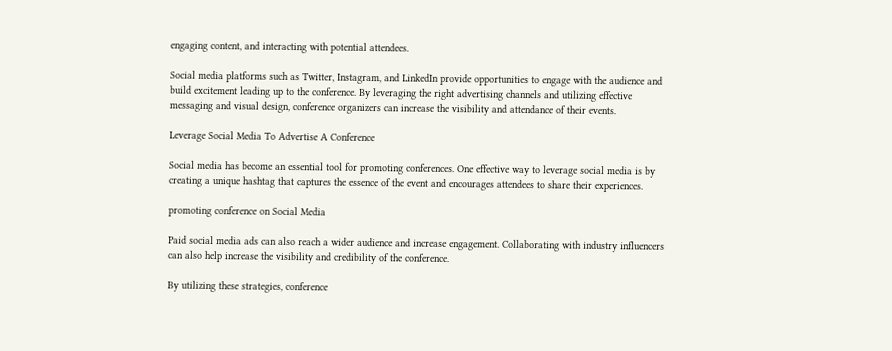engaging content, and interacting with potential attendees.

Social media platforms such as Twitter, Instagram, and LinkedIn provide opportunities to engage with the audience and build excitement leading up to the conference. By leveraging the right advertising channels and utilizing effective messaging and visual design, conference organizers can increase the visibility and attendance of their events.

Leverage Social Media To Advertise A Conference

Social media has become an essential tool for promoting conferences. One effective way to leverage social media is by creating a unique hashtag that captures the essence of the event and encourages attendees to share their experiences.

promoting conference on Social Media

Paid social media ads can also reach a wider audience and increase engagement. Collaborating with industry influencers can also help increase the visibility and credibility of the conference.

By utilizing these strategies, conference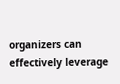organizers can effectively leverage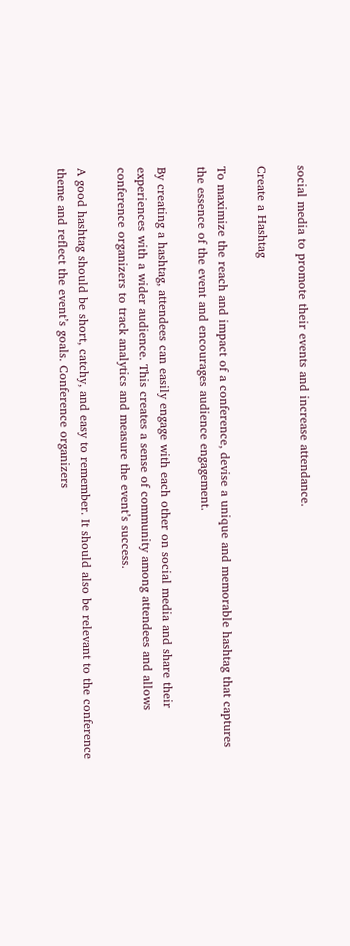social media to promote their events and increase attendance.

Create a Hashtag

To maximize the reach and impact of a conference, devise a unique and memorable hashtag that captures the essence of the event and encourages audience engagement.

By creating a hashtag, attendees can easily engage with each other on social media and share their experiences with a wider audience. This creates a sense of community among attendees and allows conference organizers to track analytics and measure the event’s success.

A good hashtag should be short, catchy, and easy to remember. It should also be relevant to the conference theme and reflect the event’s goals. Conference organizers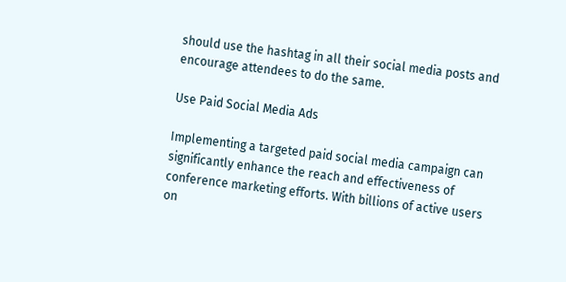should use the hashtag in all their social media posts and encourage attendees to do the same.

Use Paid Social Media Ads

Implementing a targeted paid social media campaign can significantly enhance the reach and effectiveness of conference marketing efforts. With billions of active users on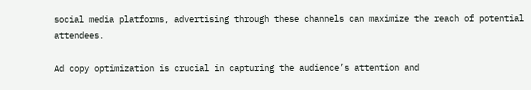social media platforms, advertising through these channels can maximize the reach of potential attendees.

Ad copy optimization is crucial in capturing the audience’s attention and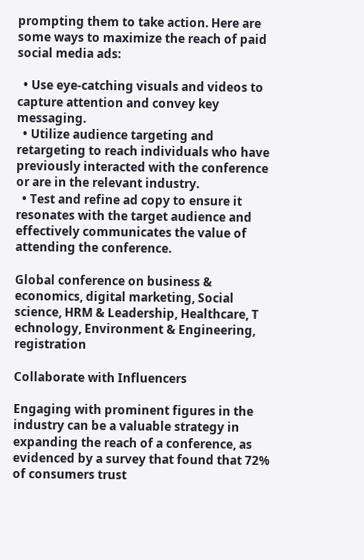prompting them to take action. Here are some ways to maximize the reach of paid social media ads:

  • Use eye-catching visuals and videos to capture attention and convey key messaging.
  • Utilize audience targeting and retargeting to reach individuals who have previously interacted with the conference or are in the relevant industry.
  • Test and refine ad copy to ensure it resonates with the target audience and effectively communicates the value of attending the conference.

Global conference on business & economics, digital marketing, Social science, HRM & Leadership, Healthcare, T echnology, Environment & Engineering, registration

Collaborate with Influencers

Engaging with prominent figures in the industry can be a valuable strategy in expanding the reach of a conference, as evidenced by a survey that found that 72% of consumers trust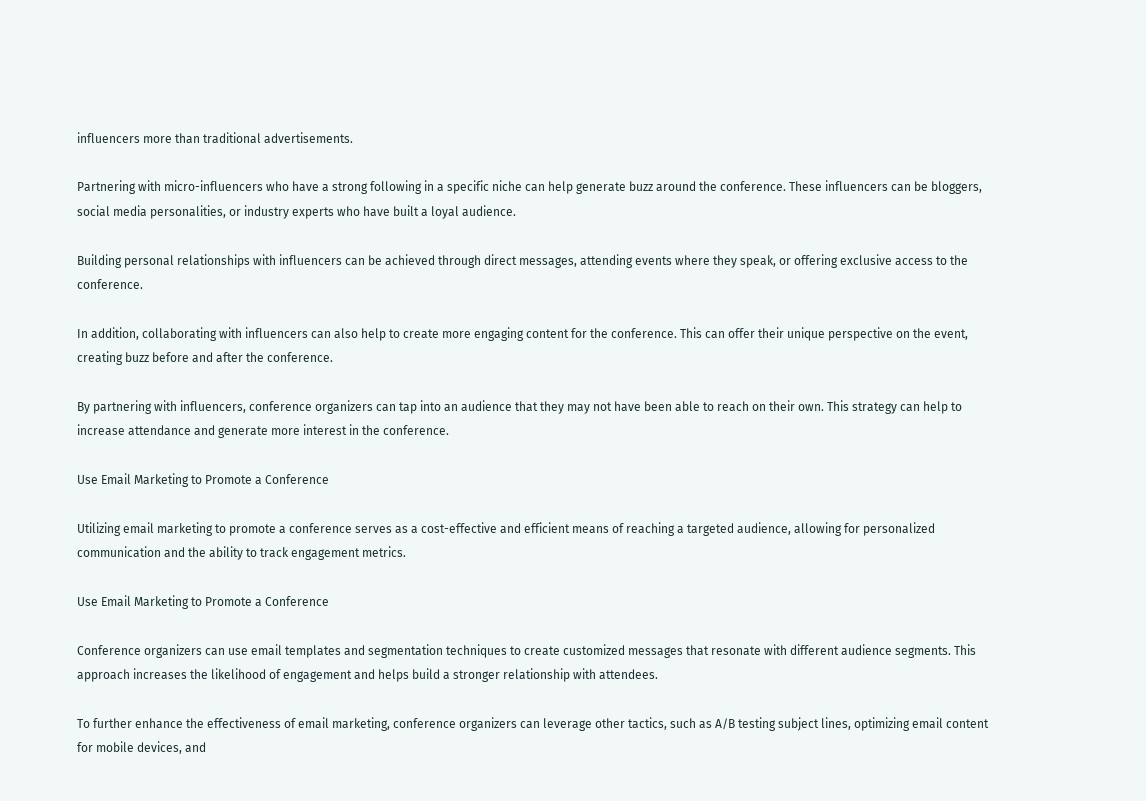influencers more than traditional advertisements.

Partnering with micro-influencers who have a strong following in a specific niche can help generate buzz around the conference. These influencers can be bloggers, social media personalities, or industry experts who have built a loyal audience.

Building personal relationships with influencers can be achieved through direct messages, attending events where they speak, or offering exclusive access to the conference.

In addition, collaborating with influencers can also help to create more engaging content for the conference. This can offer their unique perspective on the event, creating buzz before and after the conference.

By partnering with influencers, conference organizers can tap into an audience that they may not have been able to reach on their own. This strategy can help to increase attendance and generate more interest in the conference.

Use Email Marketing to Promote a Conference

Utilizing email marketing to promote a conference serves as a cost-effective and efficient means of reaching a targeted audience, allowing for personalized communication and the ability to track engagement metrics.

Use Email Marketing to Promote a Conference

Conference organizers can use email templates and segmentation techniques to create customized messages that resonate with different audience segments. This approach increases the likelihood of engagement and helps build a stronger relationship with attendees.

To further enhance the effectiveness of email marketing, conference organizers can leverage other tactics, such as A/B testing subject lines, optimizing email content for mobile devices, and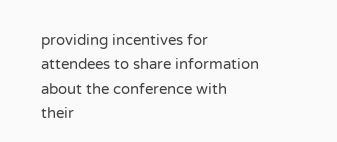providing incentives for attendees to share information about the conference with their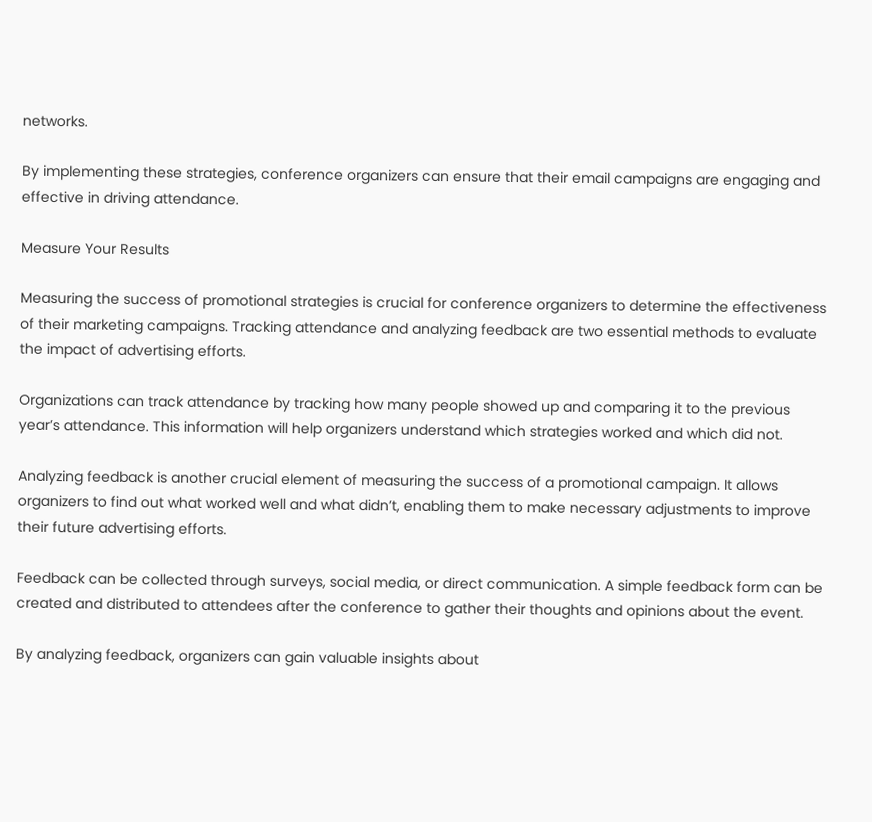networks.

By implementing these strategies, conference organizers can ensure that their email campaigns are engaging and effective in driving attendance.

Measure Your Results

Measuring the success of promotional strategies is crucial for conference organizers to determine the effectiveness of their marketing campaigns. Tracking attendance and analyzing feedback are two essential methods to evaluate the impact of advertising efforts.

Organizations can track attendance by tracking how many people showed up and comparing it to the previous year’s attendance. This information will help organizers understand which strategies worked and which did not.

Analyzing feedback is another crucial element of measuring the success of a promotional campaign. It allows organizers to find out what worked well and what didn’t, enabling them to make necessary adjustments to improve their future advertising efforts.

Feedback can be collected through surveys, social media, or direct communication. A simple feedback form can be created and distributed to attendees after the conference to gather their thoughts and opinions about the event.

By analyzing feedback, organizers can gain valuable insights about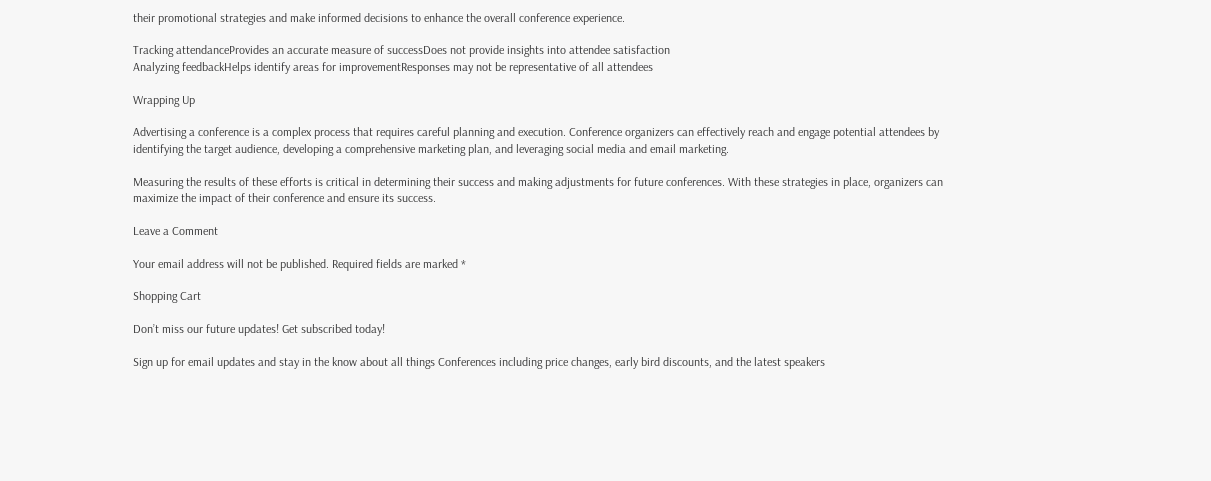their promotional strategies and make informed decisions to enhance the overall conference experience.

Tracking attendanceProvides an accurate measure of successDoes not provide insights into attendee satisfaction
Analyzing feedbackHelps identify areas for improvementResponses may not be representative of all attendees

Wrapping Up

Advertising a conference is a complex process that requires careful planning and execution. Conference organizers can effectively reach and engage potential attendees by identifying the target audience, developing a comprehensive marketing plan, and leveraging social media and email marketing.

Measuring the results of these efforts is critical in determining their success and making adjustments for future conferences. With these strategies in place, organizers can maximize the impact of their conference and ensure its success.

Leave a Comment

Your email address will not be published. Required fields are marked *

Shopping Cart

Don’t miss our future updates! Get subscribed today!

Sign up for email updates and stay in the know about all things Conferences including price changes, early bird discounts, and the latest speakers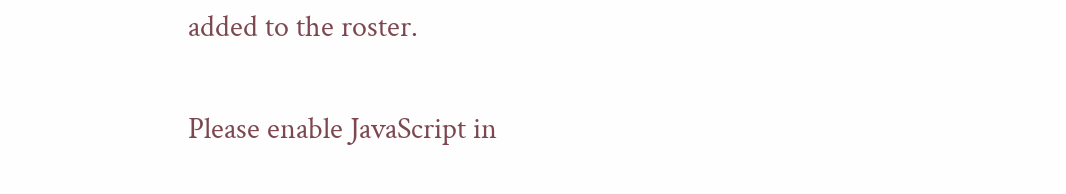added to the roster.

Please enable JavaScript in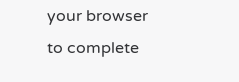your browser to complete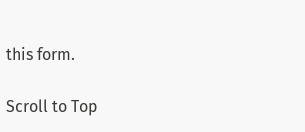this form.

Scroll to Top